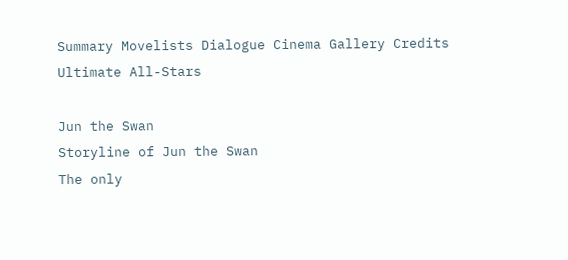Summary Movelists Dialogue Cinema Gallery Credits
Ultimate All-Stars

Jun the Swan
Storyline of Jun the Swan
The only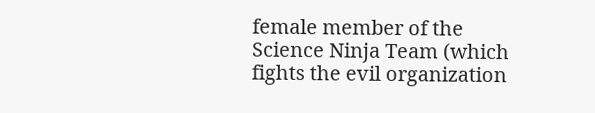female member of the Science Ninja Team (which fights the evil organization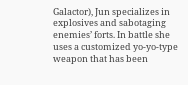Galactor), Jun specializes in explosives and sabotaging enemies’ forts. In battle she uses a customized yo-yo-type weapon that has been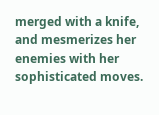merged with a knife, and mesmerizes her enemies with her sophisticated moves.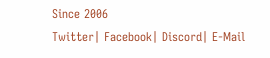Since 2006
Twitter| Facebook| Discord| E-Mail